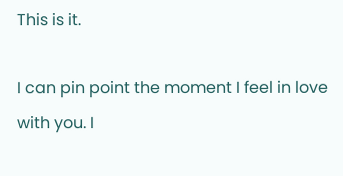This is it.

I can pin point the moment I feel in love with you. I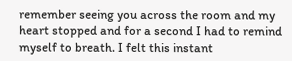remember seeing you across the room and my heart stopped and for a second I had to remind myself to breath. I felt this instant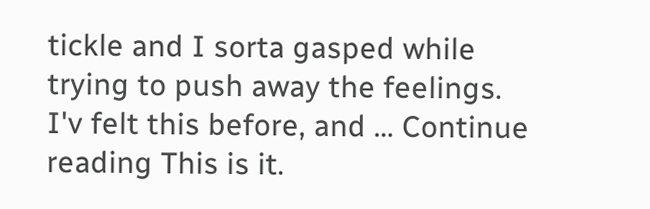tickle and I sorta gasped while trying to push away the feelings. I'v felt this before, and … Continue reading This is it.